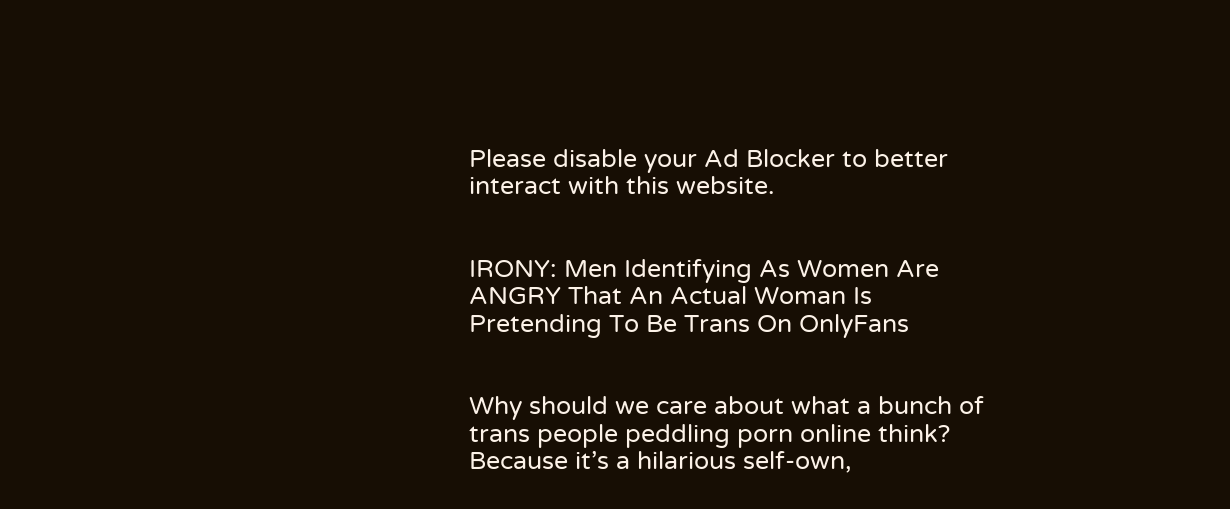Please disable your Ad Blocker to better interact with this website.


IRONY: Men Identifying As Women Are ANGRY That An Actual Woman Is Pretending To Be Trans On OnlyFans


Why should we care about what a bunch of trans people peddling porn online think? Because it’s a hilarious self-own,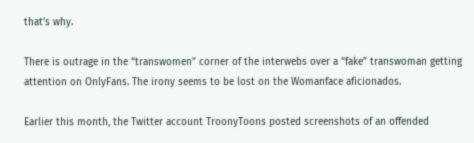that’s why.

There is outrage in the “transwomen” corner of the interwebs over a “fake” transwoman getting attention on OnlyFans. The irony seems to be lost on the Womanface aficionados.

Earlier this month, the Twitter account TroonyToons posted screenshots of an offended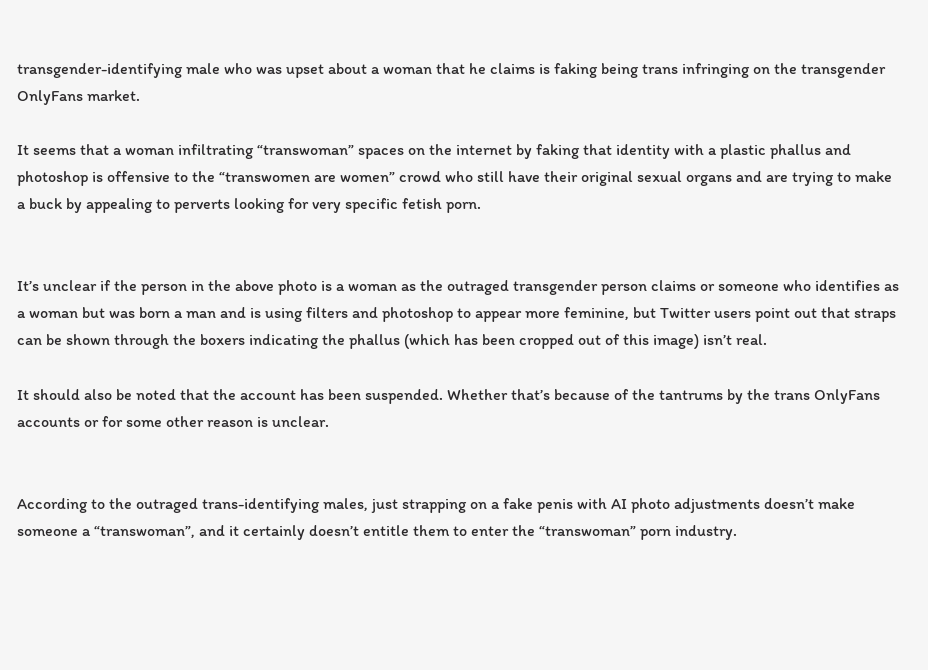transgender-identifying male who was upset about a woman that he claims is faking being trans infringing on the transgender OnlyFans market.

It seems that a woman infiltrating “transwoman” spaces on the internet by faking that identity with a plastic phallus and photoshop is offensive to the “transwomen are women” crowd who still have their original sexual organs and are trying to make a buck by appealing to perverts looking for very specific fetish porn.


It’s unclear if the person in the above photo is a woman as the outraged transgender person claims or someone who identifies as a woman but was born a man and is using filters and photoshop to appear more feminine, but Twitter users point out that straps can be shown through the boxers indicating the phallus (which has been cropped out of this image) isn’t real.

It should also be noted that the account has been suspended. Whether that’s because of the tantrums by the trans OnlyFans accounts or for some other reason is unclear.


According to the outraged trans-identifying males, just strapping on a fake penis with AI photo adjustments doesn’t make someone a “transwoman”, and it certainly doesn’t entitle them to enter the “transwoman” porn industry.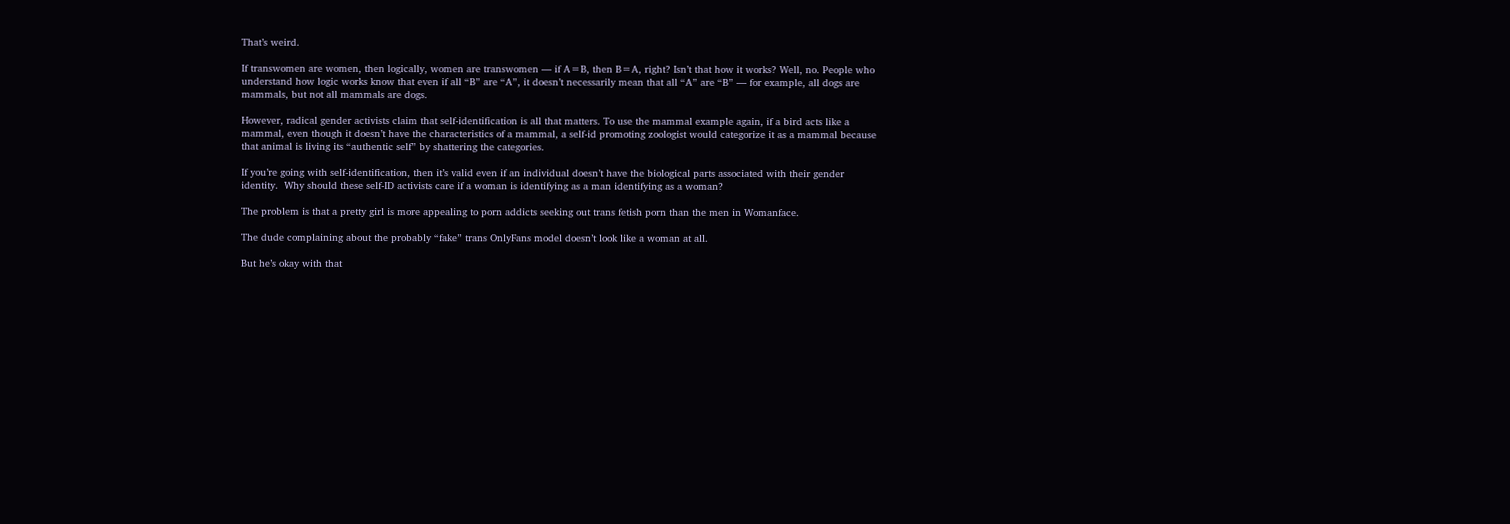That’s weird.

If transwomen are women, then logically, women are transwomen — if A=B, then B=A, right? Isn’t that how it works? Well, no. People who understand how logic works know that even if all “B” are “A”, it doesn’t necessarily mean that all “A” are “B” — for example, all dogs are mammals, but not all mammals are dogs.

However, radical gender activists claim that self-identification is all that matters. To use the mammal example again, if a bird acts like a mammal, even though it doesn’t have the characteristics of a mammal, a self-id promoting zoologist would categorize it as a mammal because that animal is living its “authentic self” by shattering the categories.

If you’re going with self-identification, then it’s valid even if an individual doesn’t have the biological parts associated with their gender identity.  Why should these self-ID activists care if a woman is identifying as a man identifying as a woman?

The problem is that a pretty girl is more appealing to porn addicts seeking out trans fetish porn than the men in Womanface.

The dude complaining about the probably “fake” trans OnlyFans model doesn’t look like a woman at all.

But he’s okay with that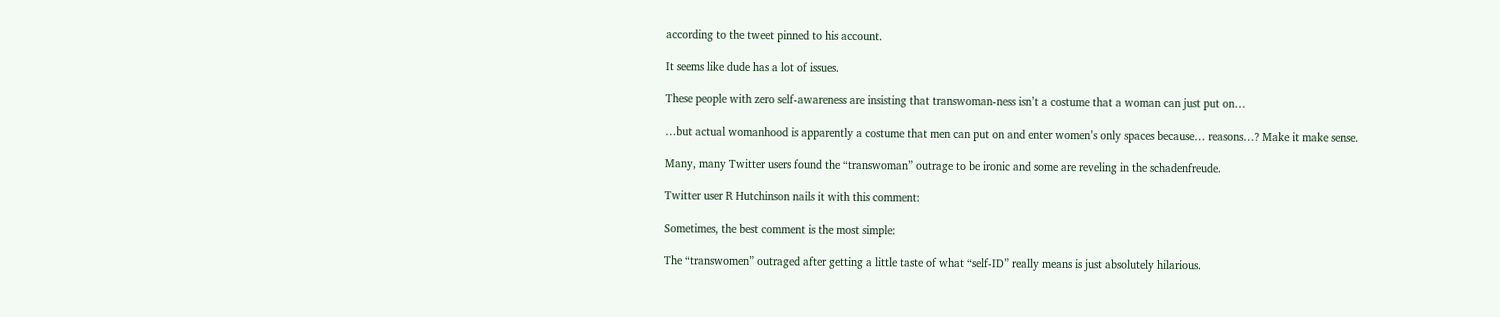according to the tweet pinned to his account.

It seems like dude has a lot of issues.

These people with zero self-awareness are insisting that transwoman-ness isn’t a costume that a woman can just put on…

…but actual womanhood is apparently a costume that men can put on and enter women’s only spaces because… reasons…? Make it make sense.

Many, many Twitter users found the “transwoman” outrage to be ironic and some are reveling in the schadenfreude.

Twitter user R Hutchinson nails it with this comment:

Sometimes, the best comment is the most simple:

The “transwomen” outraged after getting a little taste of what “self-ID” really means is just absolutely hilarious.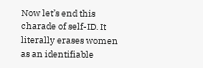Now let’s end this charade of self-ID. It literally erases women as an identifiable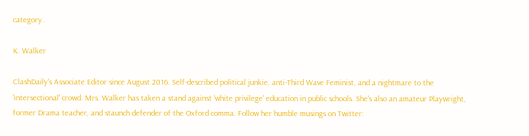category.

K. Walker

ClashDaily's Associate Editor since August 2016. Self-described political junkie, anti-Third Wave Feminist, and a nightmare to the 'intersectional' crowd. Mrs. Walker has taken a stand against 'white privilege' education in public schools. She's also an amateur Playwright, former Drama teacher, and staunch defender of the Oxford comma. Follow her humble musings on Twitter: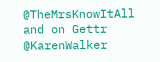@TheMrsKnowItAll and on Gettr @KarenWalker